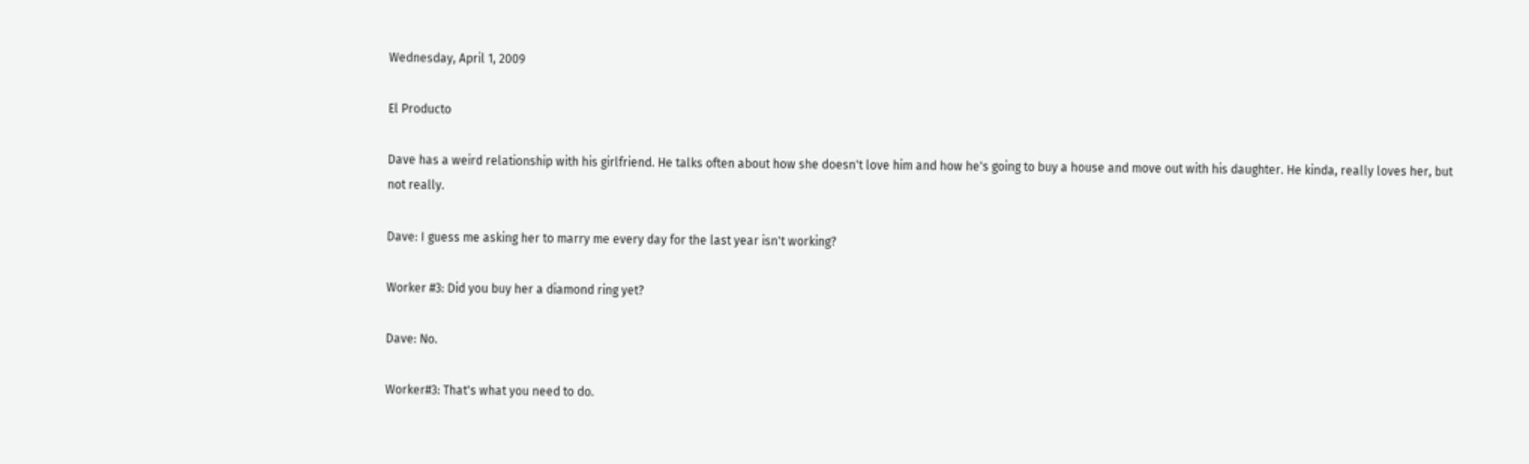Wednesday, April 1, 2009

El Producto

Dave has a weird relationship with his girlfriend. He talks often about how she doesn't love him and how he's going to buy a house and move out with his daughter. He kinda, really loves her, but not really.

Dave: I guess me asking her to marry me every day for the last year isn't working?

Worker #3: Did you buy her a diamond ring yet?

Dave: No.

Worker#3: That's what you need to do.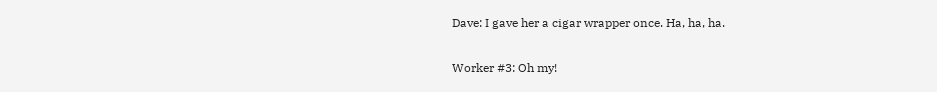Dave: I gave her a cigar wrapper once. Ha, ha, ha.

Worker #3: Oh my!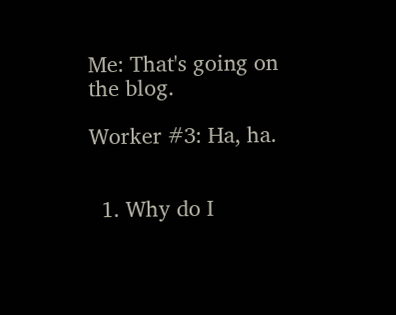Me: That's going on the blog.

Worker #3: Ha, ha.


  1. Why do I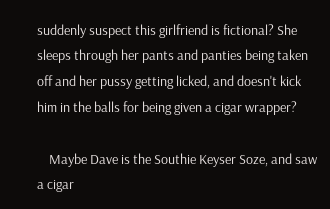suddenly suspect this girlfriend is fictional? She sleeps through her pants and panties being taken off and her pussy getting licked, and doesn't kick him in the balls for being given a cigar wrapper?

    Maybe Dave is the Southie Keyser Soze, and saw a cigar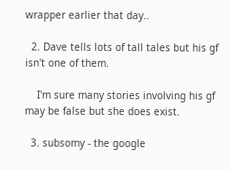wrapper earlier that day..

  2. Dave tells lots of tall tales but his gf isn't one of them.

    I'm sure many stories involving his gf may be false but she does exist.

  3. subsomy - the google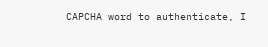CAPCHA word to authenticate, I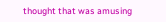thought that was amusing